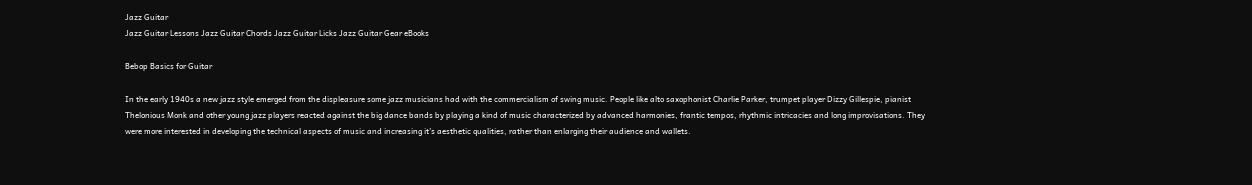Jazz Guitar
Jazz Guitar Lessons Jazz Guitar Chords Jazz Guitar Licks Jazz Guitar Gear eBooks

Bebop Basics for Guitar

In the early 1940s a new jazz style emerged from the displeasure some jazz musicians had with the commercialism of swing music. People like alto saxophonist Charlie Parker, trumpet player Dizzy Gillespie, pianist Thelonious Monk and other young jazz players reacted against the big dance bands by playing a kind of music characterized by advanced harmonies, frantic tempos, rhythmic intricacies and long improvisations. They were more interested in developing the technical aspects of music and increasing it's aesthetic qualities, rather than enlarging their audience and wallets.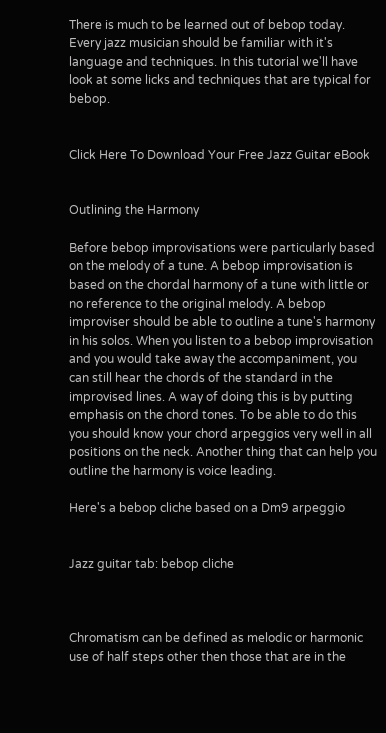There is much to be learned out of bebop today. Every jazz musician should be familiar with it's language and techniques. In this tutorial we'll have look at some licks and techniques that are typical for bebop.


Click Here To Download Your Free Jazz Guitar eBook


Outlining the Harmony

Before bebop improvisations were particularly based on the melody of a tune. A bebop improvisation is based on the chordal harmony of a tune with little or no reference to the original melody. A bebop improviser should be able to outline a tune's harmony in his solos. When you listen to a bebop improvisation and you would take away the accompaniment, you can still hear the chords of the standard in the improvised lines. A way of doing this is by putting emphasis on the chord tones. To be able to do this you should know your chord arpeggios very well in all positions on the neck. Another thing that can help you outline the harmony is voice leading.

Here's a bebop cliche based on a Dm9 arpeggio


Jazz guitar tab: bebop cliche



Chromatism can be defined as melodic or harmonic use of half steps other then those that are in the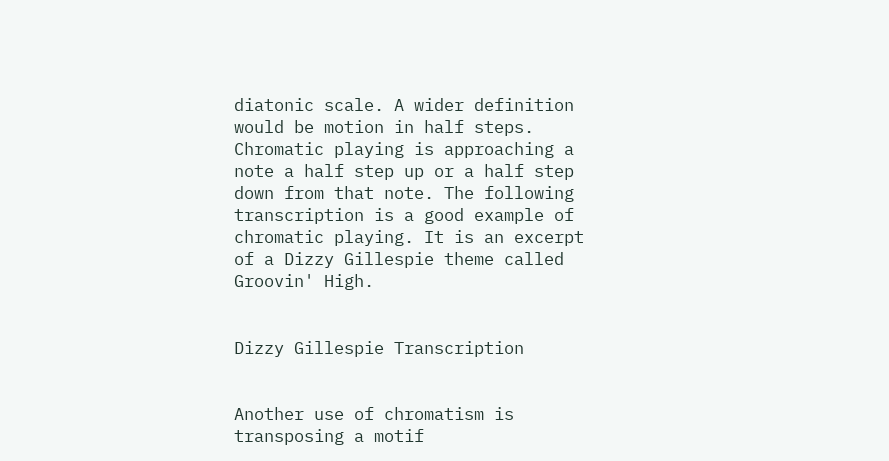diatonic scale. A wider definition would be motion in half steps. Chromatic playing is approaching a note a half step up or a half step down from that note. The following transcription is a good example of chromatic playing. It is an excerpt of a Dizzy Gillespie theme called Groovin' High.


Dizzy Gillespie Transcription


Another use of chromatism is transposing a motif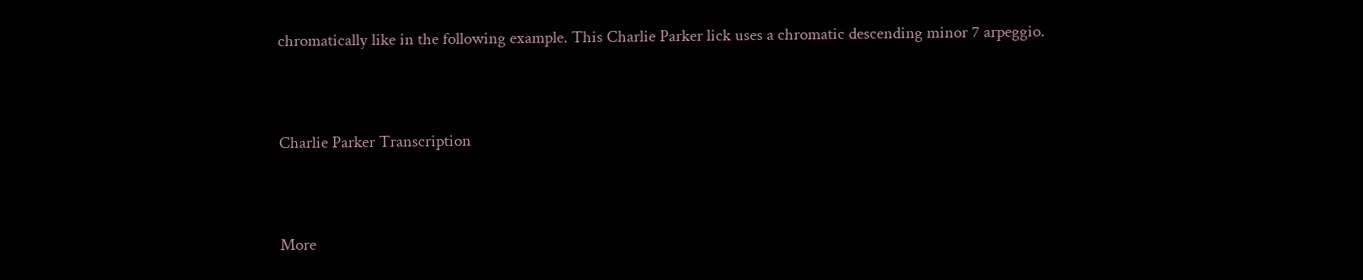chromatically like in the following example. This Charlie Parker lick uses a chromatic descending minor 7 arpeggio.


Charlie Parker Transcription


More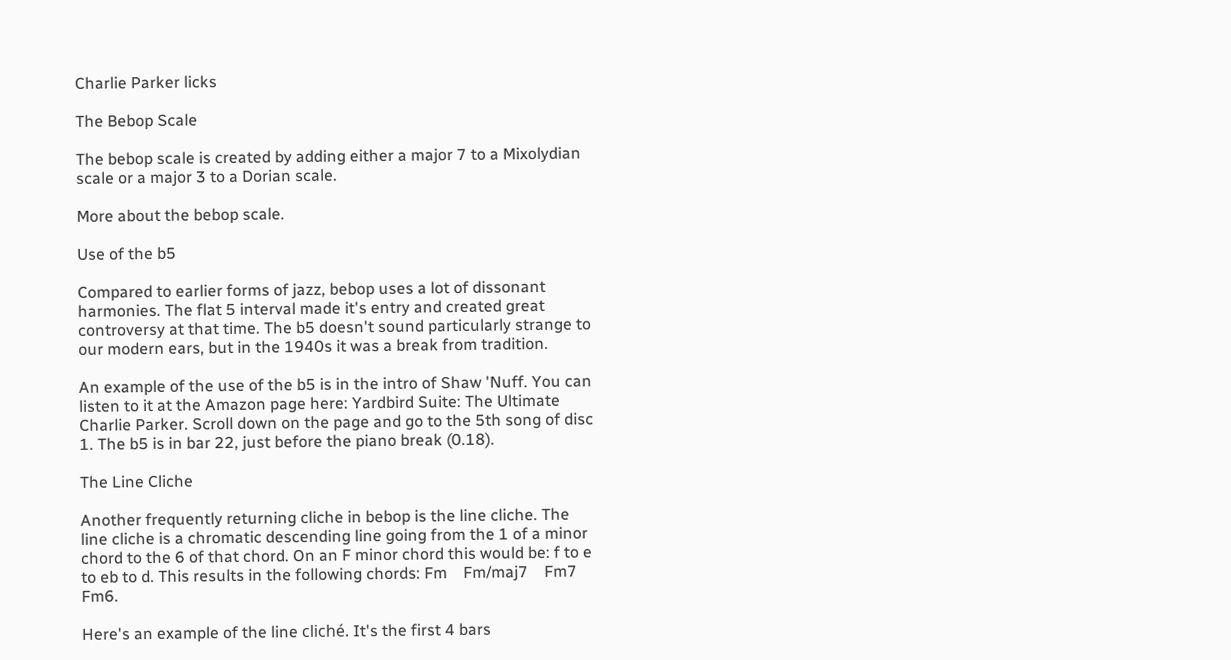Charlie Parker licks

The Bebop Scale

The bebop scale is created by adding either a major 7 to a Mixolydian scale or a major 3 to a Dorian scale.

More about the bebop scale.

Use of the b5

Compared to earlier forms of jazz, bebop uses a lot of dissonant harmonies. The flat 5 interval made it's entry and created great controversy at that time. The b5 doesn't sound particularly strange to our modern ears, but in the 1940s it was a break from tradition.

An example of the use of the b5 is in the intro of Shaw 'Nuff. You can listen to it at the Amazon page here: Yardbird Suite: The Ultimate Charlie Parker. Scroll down on the page and go to the 5th song of disc 1. The b5 is in bar 22, just before the piano break (0.18).

The Line Cliche

Another frequently returning cliche in bebop is the line cliche. The line cliche is a chromatic descending line going from the 1 of a minor chord to the 6 of that chord. On an F minor chord this would be: f to e to eb to d. This results in the following chords: Fm    Fm/maj7    Fm7    Fm6.

Here's an example of the line cliché. It's the first 4 bars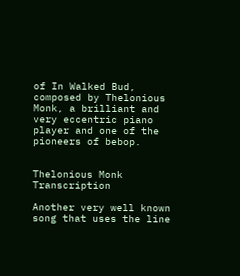of In Walked Bud, composed by Thelonious Monk, a brilliant and very eccentric piano player and one of the pioneers of bebop.


Thelonious Monk Transcription

Another very well known song that uses the line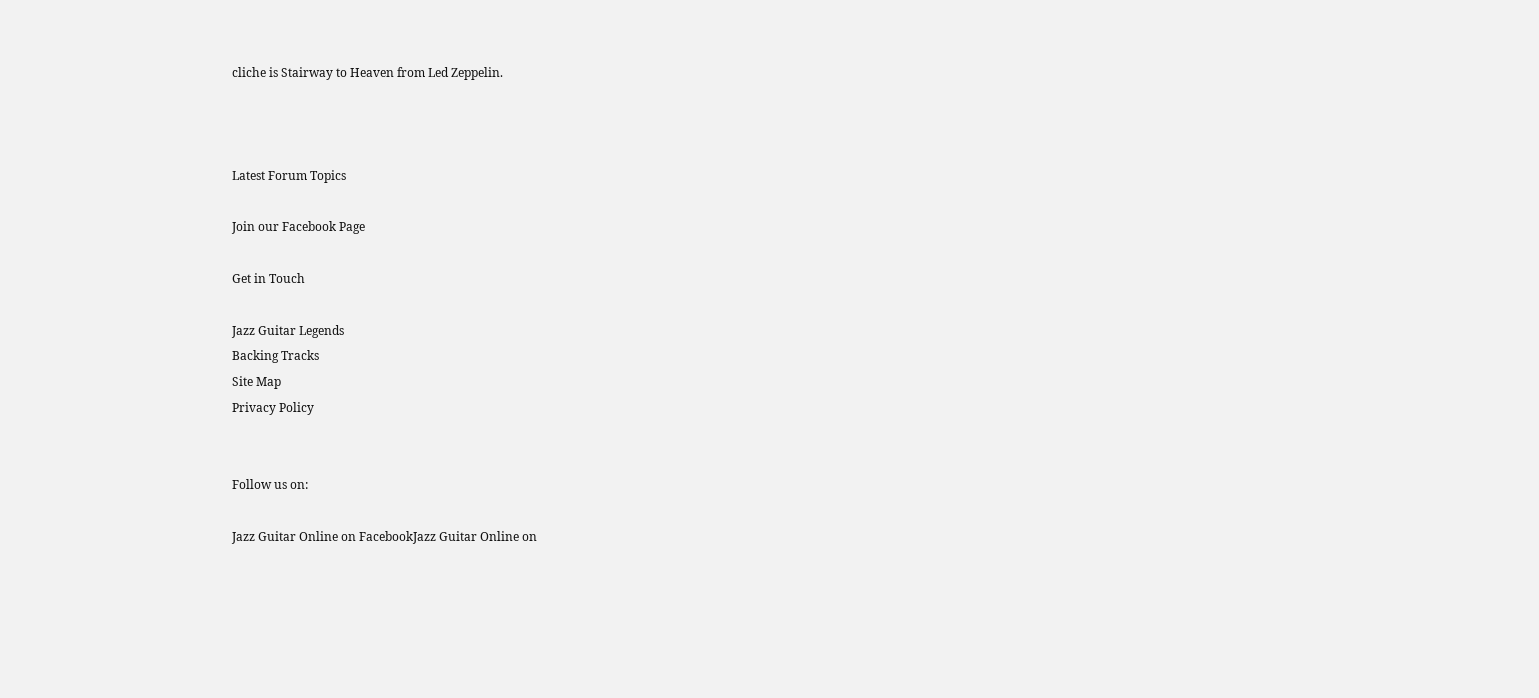cliche is Stairway to Heaven from Led Zeppelin.



Latest Forum Topics

Join our Facebook Page

Get in Touch

Jazz Guitar Legends
Backing Tracks
Site Map
Privacy Policy


Follow us on:

Jazz Guitar Online on FacebookJazz Guitar Online on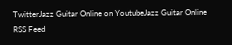TwitterJazz Guitar Online on YoutubeJazz Guitar Online RSS Feed